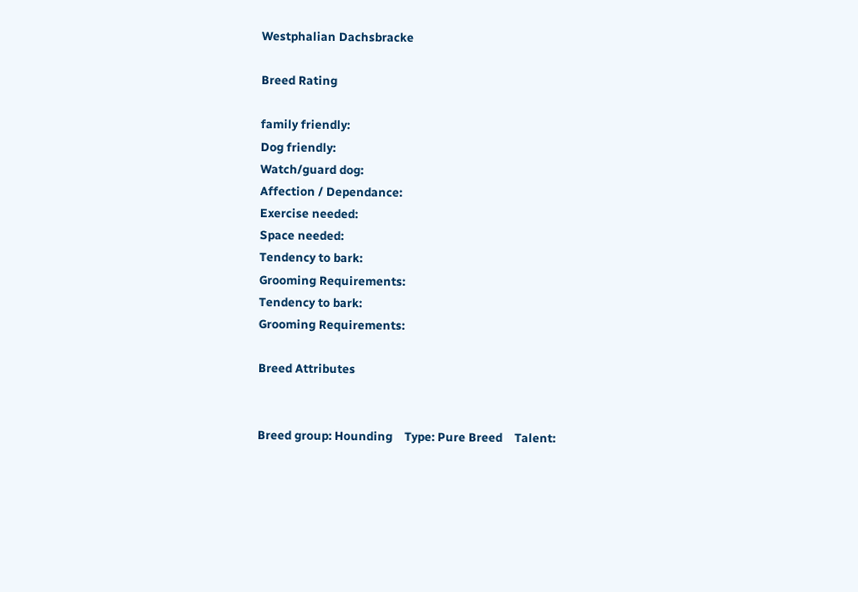Westphalian Dachsbracke

Breed Rating

family friendly:
Dog friendly:
Watch/guard dog:
Affection / Dependance:
Exercise needed:
Space needed:
Tendency to bark:
Grooming Requirements:
Tendency to bark:
Grooming Requirements:

Breed Attributes


Breed group: Hounding    Type: Pure Breed    Talent: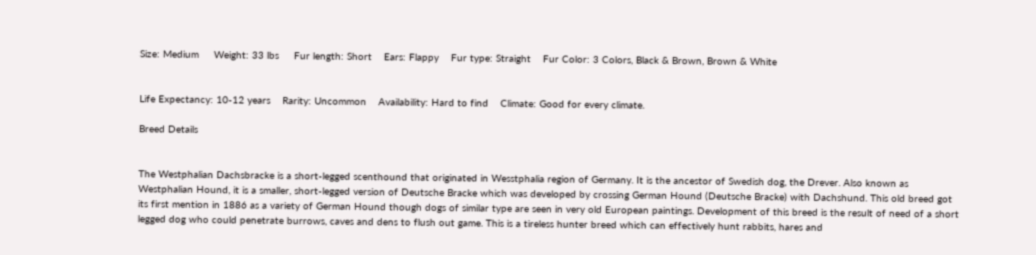Size: Medium     Weight: 33 lbs     Fur length: Short    Ears: Flappy    Fur type: Straight    Fur Color: 3 Colors, Black & Brown, Brown & White


Life Expectancy: 10-12 years    Rarity: Uncommon    Availability: Hard to find    Climate: Good for every climate.

Breed Details


The Westphalian Dachsbracke is a short-legged scenthound that originated in Wesstphalia region of Germany. It is the ancestor of Swedish dog, the Drever. Also known as Westphalian Hound, it is a smaller, short-legged version of Deutsche Bracke which was developed by crossing German Hound (Deutsche Bracke) with Dachshund. This old breed got its first mention in 1886 as a variety of German Hound though dogs of similar type are seen in very old European paintings. Development of this breed is the result of need of a short legged dog who could penetrate burrows, caves and dens to flush out game. This is a tireless hunter breed which can effectively hunt rabbits, hares and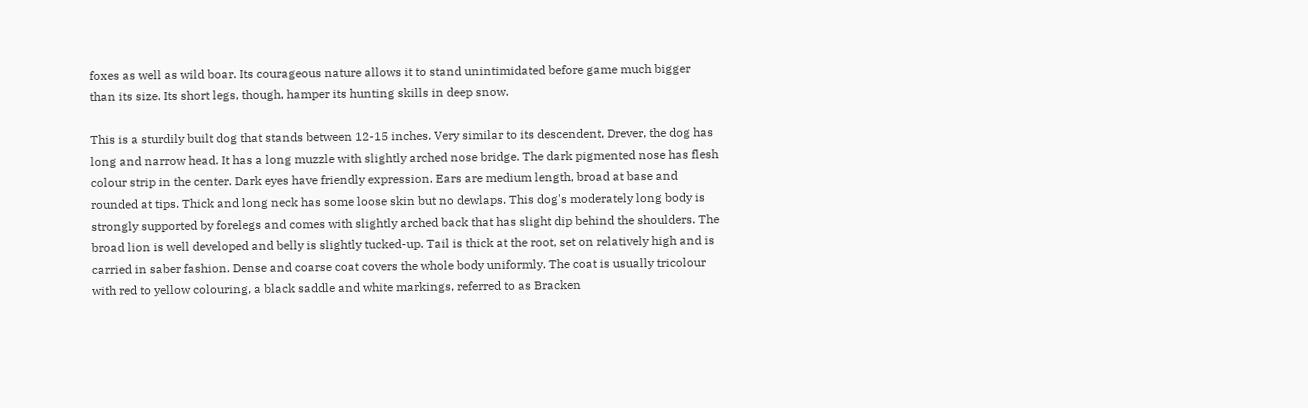foxes as well as wild boar. Its courageous nature allows it to stand unintimidated before game much bigger than its size. Its short legs, though, hamper its hunting skills in deep snow.

This is a sturdily built dog that stands between 12-15 inches. Very similar to its descendent, Drever, the dog has long and narrow head. It has a long muzzle with slightly arched nose bridge. The dark pigmented nose has flesh colour strip in the center. Dark eyes have friendly expression. Ears are medium length, broad at base and rounded at tips. Thick and long neck has some loose skin but no dewlaps. This dog's moderately long body is strongly supported by forelegs and comes with slightly arched back that has slight dip behind the shoulders. The broad lion is well developed and belly is slightly tucked-up. Tail is thick at the root, set on relatively high and is carried in saber fashion. Dense and coarse coat covers the whole body uniformly. The coat is usually tricolour with red to yellow colouring, a black saddle and white markings, referred to as Bracken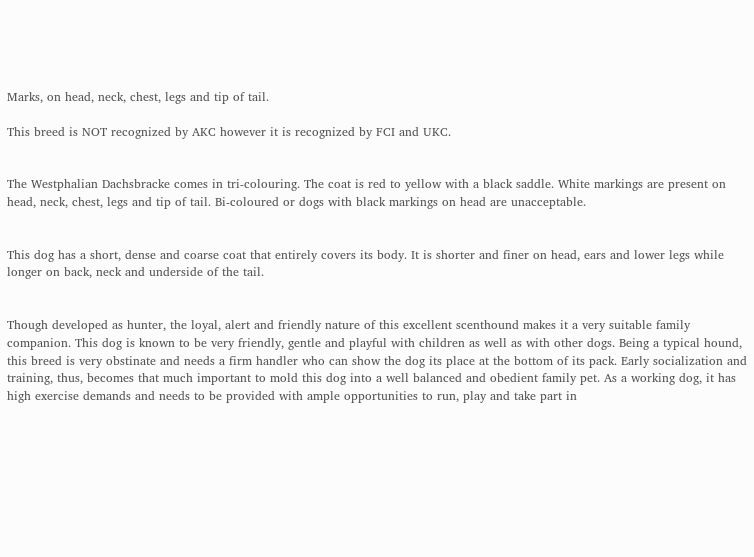Marks, on head, neck, chest, legs and tip of tail.

This breed is NOT recognized by AKC however it is recognized by FCI and UKC.


The Westphalian Dachsbracke comes in tri-colouring. The coat is red to yellow with a black saddle. White markings are present on head, neck, chest, legs and tip of tail. Bi-coloured or dogs with black markings on head are unacceptable.


This dog has a short, dense and coarse coat that entirely covers its body. It is shorter and finer on head, ears and lower legs while longer on back, neck and underside of the tail.


Though developed as hunter, the loyal, alert and friendly nature of this excellent scenthound makes it a very suitable family companion. This dog is known to be very friendly, gentle and playful with children as well as with other dogs. Being a typical hound, this breed is very obstinate and needs a firm handler who can show the dog its place at the bottom of its pack. Early socialization and training, thus, becomes that much important to mold this dog into a well balanced and obedient family pet. As a working dog, it has high exercise demands and needs to be provided with ample opportunities to run, play and take part in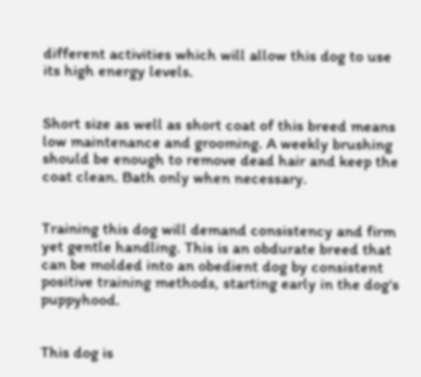different activities which will allow this dog to use its high energy levels.


Short size as well as short coat of this breed means low maintenance and grooming. A weekly brushing should be enough to remove dead hair and keep the coat clean. Bath only when necessary.


Training this dog will demand consistency and firm yet gentle handling. This is an obdurate breed that can be molded into an obedient dog by consistent positive training methods, starting early in the dog's puppyhood.


This dog is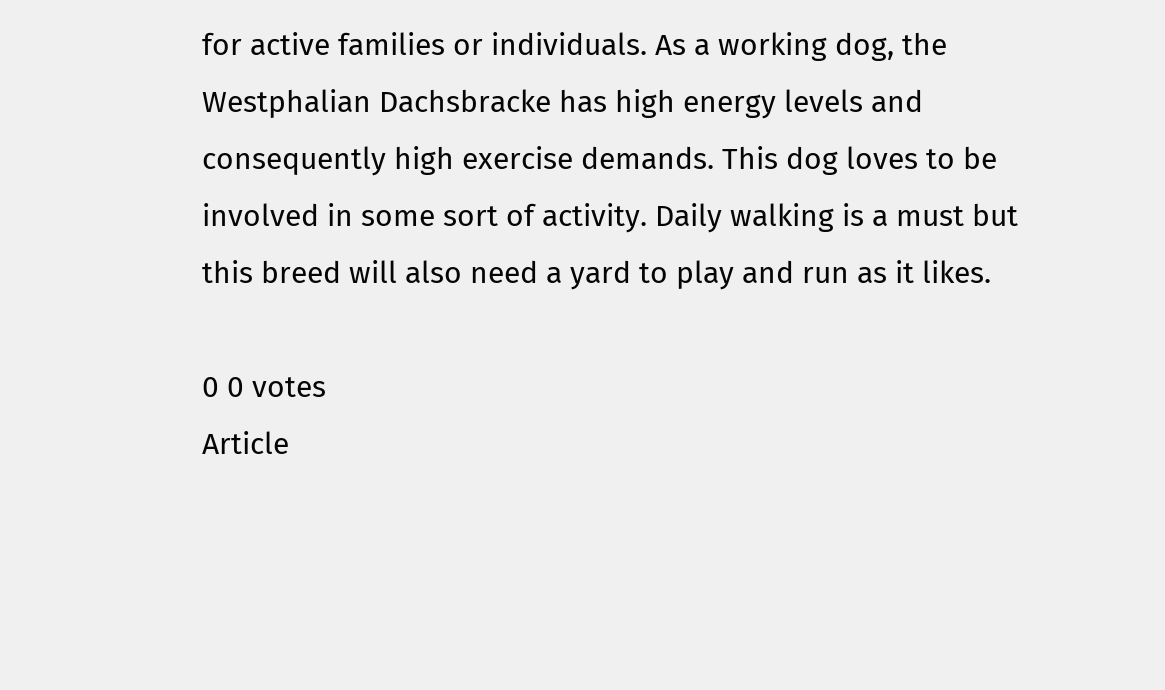for active families or individuals. As a working dog, the Westphalian Dachsbracke has high energy levels and consequently high exercise demands. This dog loves to be involved in some sort of activity. Daily walking is a must but this breed will also need a yard to play and run as it likes.

0 0 votes
Article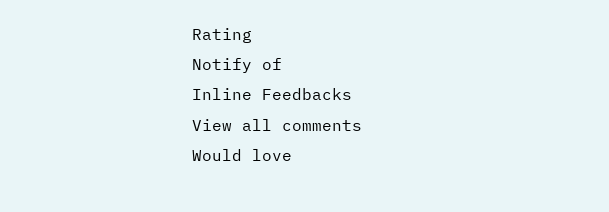Rating
Notify of
Inline Feedbacks
View all comments
Would love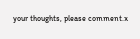your thoughts, please comment.x